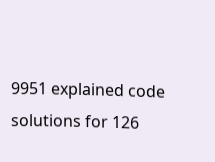9951 explained code solutions for 126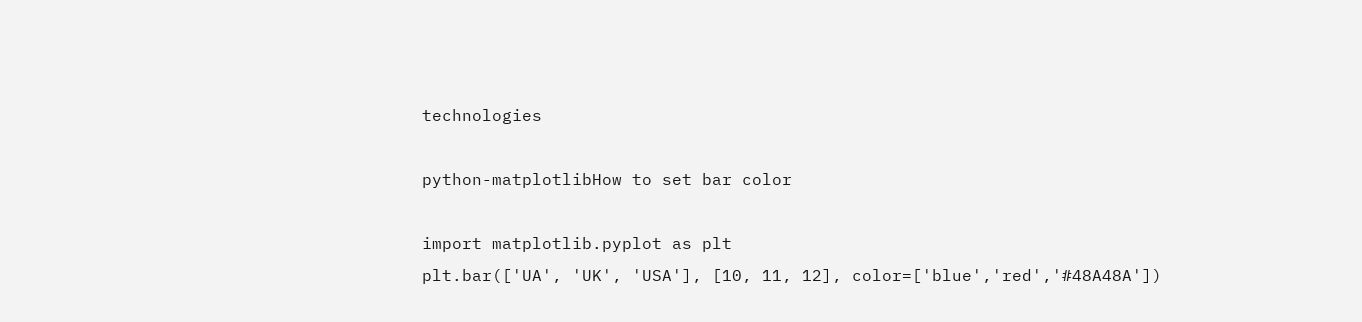technologies

python-matplotlibHow to set bar color

import matplotlib.pyplot as plt
plt.bar(['UA', 'UK', 'USA'], [10, 11, 12], color=['blue','red','#48A48A'])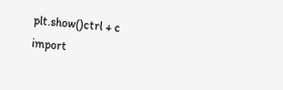plt.show()ctrl + c
import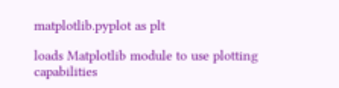matplotlib.pyplot as plt

loads Matplotlib module to use plotting capabilities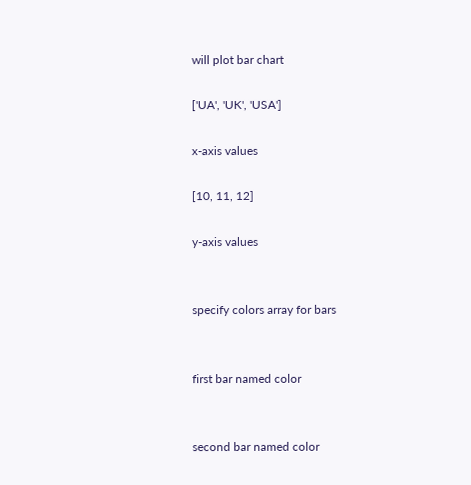will plot bar chart

['UA', 'UK', 'USA']

x-axis values

[10, 11, 12]

y-axis values


specify colors array for bars


first bar named color


second bar named color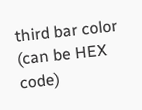third bar color (can be HEX code)